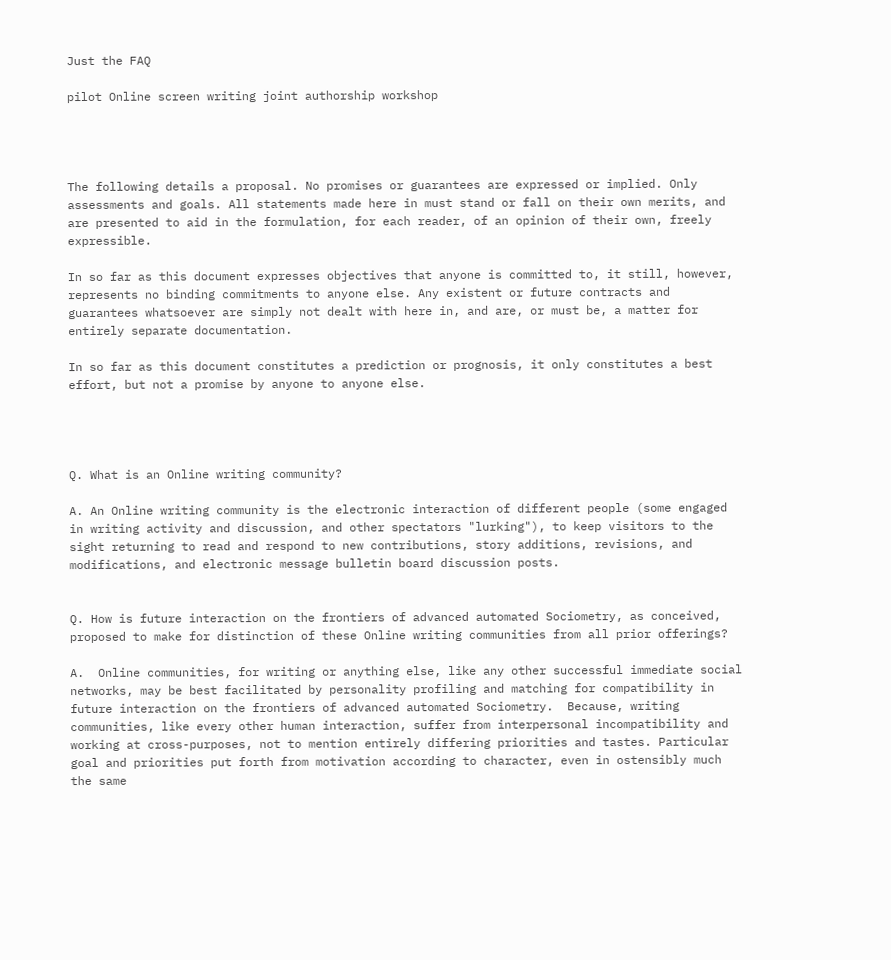Just the FAQ

pilot Online screen writing joint authorship workshop




The following details a proposal. No promises or guarantees are expressed or implied. Only assessments and goals. All statements made here in must stand or fall on their own merits, and are presented to aid in the formulation, for each reader, of an opinion of their own, freely expressible.

In so far as this document expresses objectives that anyone is committed to, it still, however, represents no binding commitments to anyone else. Any existent or future contracts and guarantees whatsoever are simply not dealt with here in, and are, or must be, a matter for entirely separate documentation.

In so far as this document constitutes a prediction or prognosis, it only constitutes a best effort, but not a promise by anyone to anyone else.




Q. What is an Online writing community?

A. An Online writing community is the electronic interaction of different people (some engaged in writing activity and discussion, and other spectators "lurking"), to keep visitors to the sight returning to read and respond to new contributions, story additions, revisions, and modifications, and electronic message bulletin board discussion posts.


Q. How is future interaction on the frontiers of advanced automated Sociometry, as conceived, proposed to make for distinction of these Online writing communities from all prior offerings?

A.  Online communities, for writing or anything else, like any other successful immediate social networks, may be best facilitated by personality profiling and matching for compatibility in future interaction on the frontiers of advanced automated Sociometry.  Because, writing communities, like every other human interaction, suffer from interpersonal incompatibility and working at cross-purposes, not to mention entirely differing priorities and tastes. Particular goal and priorities put forth from motivation according to character, even in ostensibly much the same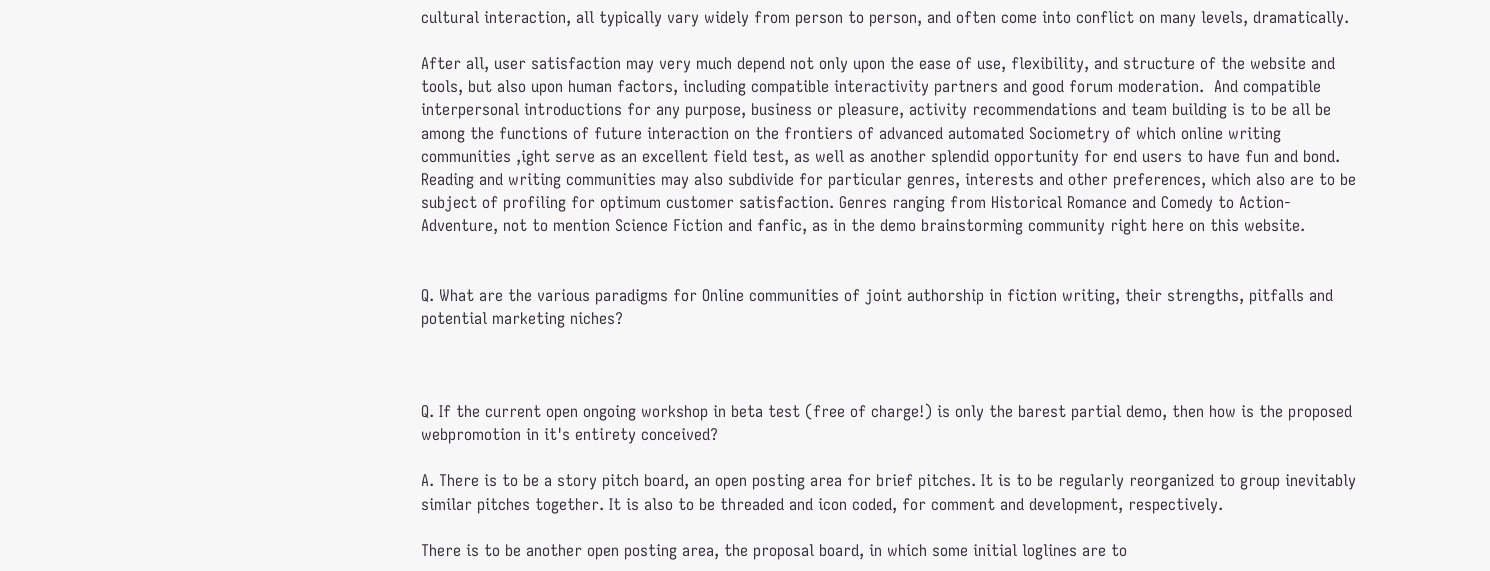cultural interaction, all typically vary widely from person to person, and often come into conflict on many levels, dramatically.

After all, user satisfaction may very much depend not only upon the ease of use, flexibility, and structure of the website and tools, but also upon human factors, including compatible interactivity partners and good forum moderation.  And compatible interpersonal introductions for any purpose, business or pleasure, activity recommendations and team building is to be all be among the functions of future interaction on the frontiers of advanced automated Sociometry of which online writing communities ,ight serve as an excellent field test, as well as another splendid opportunity for end users to have fun and bond. Reading and writing communities may also subdivide for particular genres, interests and other preferences, which also are to be subject of profiling for optimum customer satisfaction. Genres ranging from Historical Romance and Comedy to Action-Adventure, not to mention Science Fiction and fanfic, as in the demo brainstorming community right here on this website.


Q. What are the various paradigms for Online communities of joint authorship in fiction writing, their strengths, pitfalls and potential marketing niches?



Q. If the current open ongoing workshop in beta test (free of charge!) is only the barest partial demo, then how is the proposed webpromotion in it's entirety conceived?

A. There is to be a story pitch board, an open posting area for brief pitches. It is to be regularly reorganized to group inevitably similar pitches together. It is also to be threaded and icon coded, for comment and development, respectively.

There is to be another open posting area, the proposal board, in which some initial loglines are to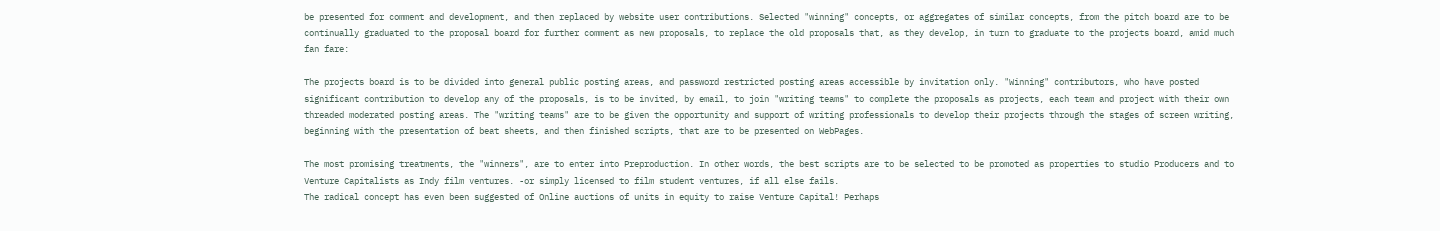be presented for comment and development, and then replaced by website user contributions. Selected "winning" concepts, or aggregates of similar concepts, from the pitch board are to be continually graduated to the proposal board for further comment as new proposals, to replace the old proposals that, as they develop, in turn to graduate to the projects board, amid much fan fare:

The projects board is to be divided into general public posting areas, and password restricted posting areas accessible by invitation only. "Winning" contributors, who have posted significant contribution to develop any of the proposals, is to be invited, by email, to join "writing teams" to complete the proposals as projects, each team and project with their own threaded moderated posting areas. The "writing teams" are to be given the opportunity and support of writing professionals to develop their projects through the stages of screen writing, beginning with the presentation of beat sheets, and then finished scripts, that are to be presented on WebPages.

The most promising treatments, the "winners", are to enter into Preproduction. In other words, the best scripts are to be selected to be promoted as properties to studio Producers and to Venture Capitalists as Indy film ventures. -or simply licensed to film student ventures, if all else fails.
The radical concept has even been suggested of Online auctions of units in equity to raise Venture Capital! Perhaps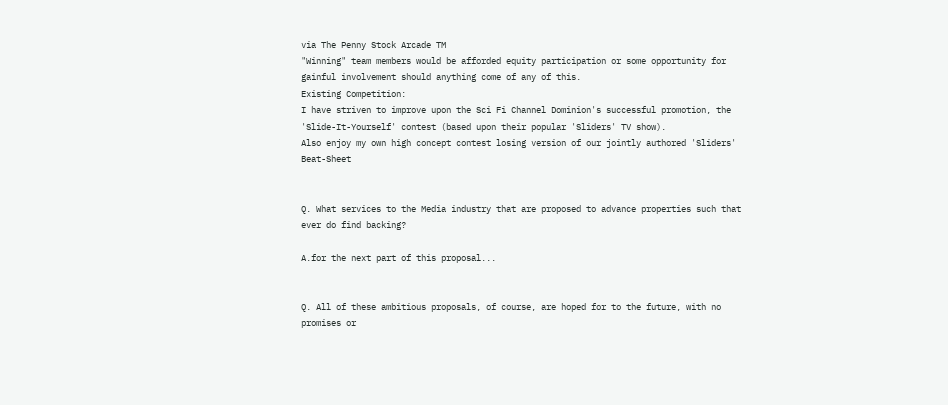via The Penny Stock Arcade TM
"Winning" team members would be afforded equity participation or some opportunity for gainful involvement should anything come of any of this.
Existing Competition:
I have striven to improve upon the Sci Fi Channel Dominion's successful promotion, the 'Slide-It-Yourself' contest (based upon their popular 'Sliders' TV show).
Also enjoy my own high concept contest losing version of our jointly authored 'Sliders' Beat-Sheet


Q. What services to the Media industry that are proposed to advance properties such that ever do find backing?

A.for the next part of this proposal...


Q. All of these ambitious proposals, of course, are hoped for to the future, with no promises or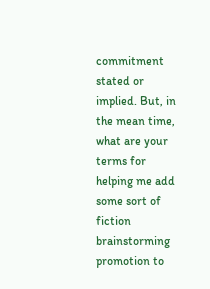commitment stated or implied. But, in the mean time, what are your terms for helping me add some sort of fiction brainstorming promotion to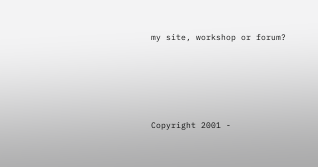my site, workshop or forum?





Copyright 2001 -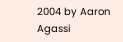2004 by Aaron Agassi